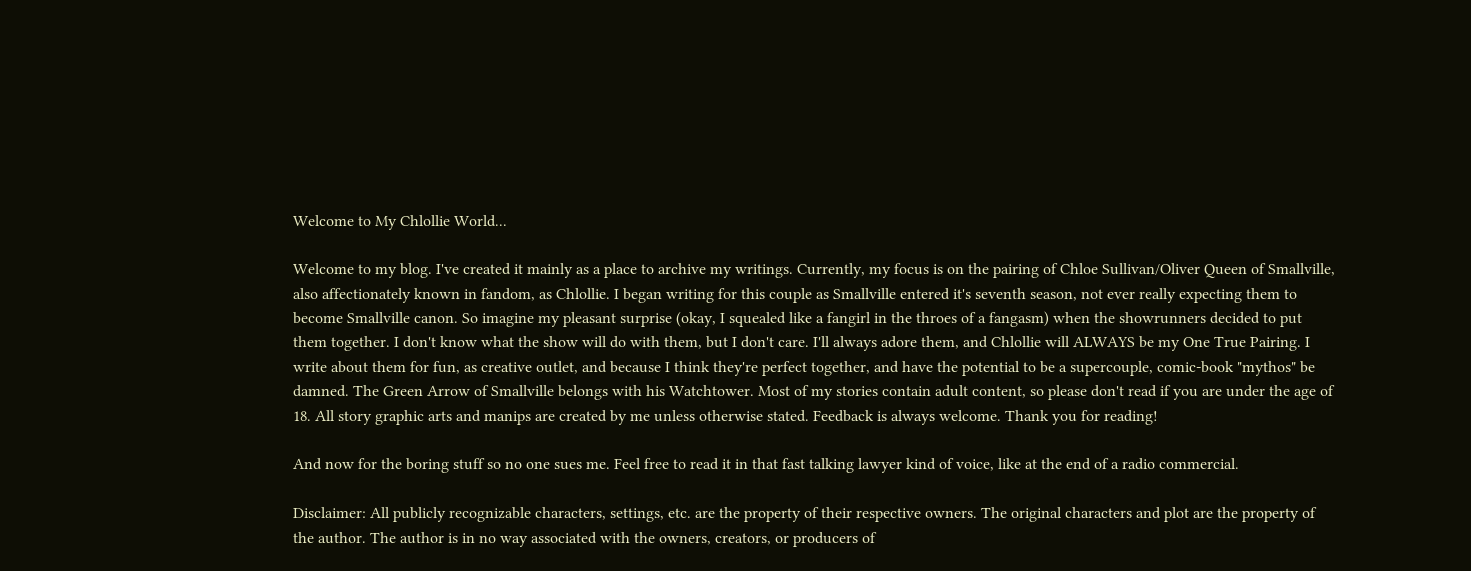Welcome to My Chlollie World...

Welcome to my blog. I've created it mainly as a place to archive my writings. Currently, my focus is on the pairing of Chloe Sullivan/Oliver Queen of Smallville, also affectionately known in fandom, as Chlollie. I began writing for this couple as Smallville entered it's seventh season, not ever really expecting them to become Smallville canon. So imagine my pleasant surprise (okay, I squealed like a fangirl in the throes of a fangasm) when the showrunners decided to put them together. I don't know what the show will do with them, but I don't care. I'll always adore them, and Chlollie will ALWAYS be my One True Pairing. I write about them for fun, as creative outlet, and because I think they're perfect together, and have the potential to be a supercouple, comic-book "mythos" be damned. The Green Arrow of Smallville belongs with his Watchtower. Most of my stories contain adult content, so please don't read if you are under the age of 18. All story graphic arts and manips are created by me unless otherwise stated. Feedback is always welcome. Thank you for reading!

And now for the boring stuff so no one sues me. Feel free to read it in that fast talking lawyer kind of voice, like at the end of a radio commercial.

Disclaimer: All publicly recognizable characters, settings, etc. are the property of their respective owners. The original characters and plot are the property of the author. The author is in no way associated with the owners, creators, or producers of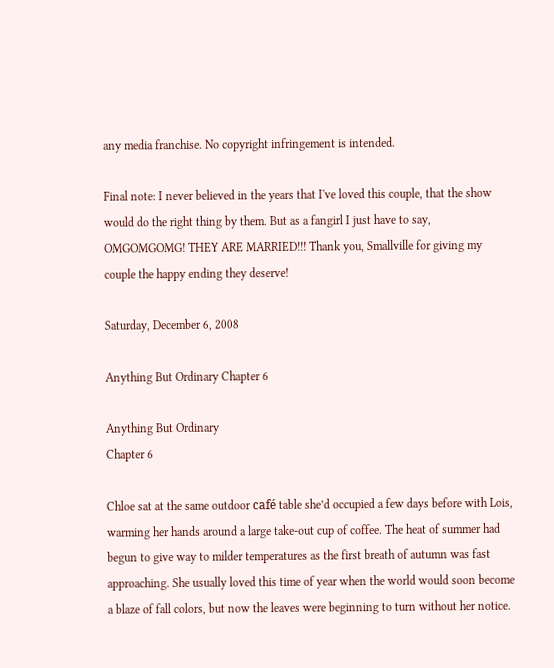any media franchise. No copyright infringement is intended.

Final note: I never believed in the years that I've loved this couple, that the show would do the right thing by them. But as a fangirl I just have to say, OMGOMGOMG! THEY ARE MARRIED!!! Thank you, Smallville for giving my couple the happy ending they deserve!

Saturday, December 6, 2008

Anything But Ordinary Chapter 6

Anything But Ordinary
Chapter 6

Chloe sat at the same outdoor café table she’d occupied a few days before with Lois, warming her hands around a large take-out cup of coffee. The heat of summer had begun to give way to milder temperatures as the first breath of autumn was fast approaching. She usually loved this time of year when the world would soon become a blaze of fall colors, but now the leaves were beginning to turn without her notice.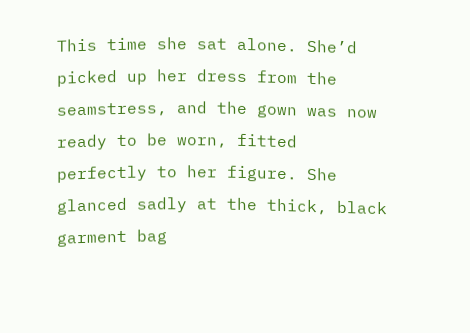This time she sat alone. She’d picked up her dress from the seamstress, and the gown was now ready to be worn, fitted perfectly to her figure. She glanced sadly at the thick, black garment bag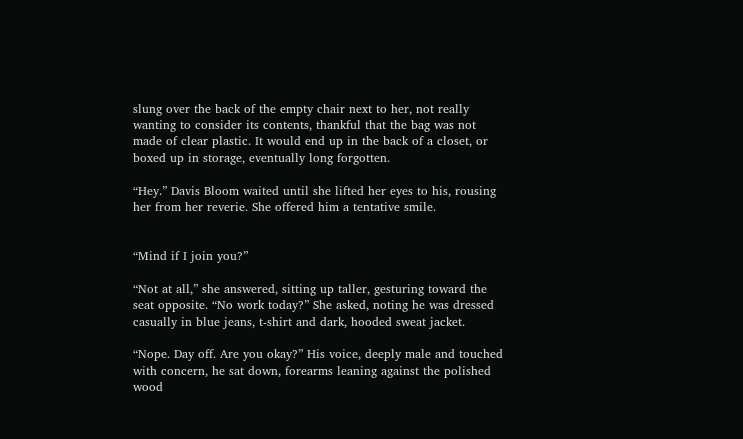slung over the back of the empty chair next to her, not really wanting to consider its contents, thankful that the bag was not made of clear plastic. It would end up in the back of a closet, or boxed up in storage, eventually long forgotten.

“Hey.” Davis Bloom waited until she lifted her eyes to his, rousing her from her reverie. She offered him a tentative smile.


“Mind if I join you?”

“Not at all,” she answered, sitting up taller, gesturing toward the seat opposite. “No work today?” She asked, noting he was dressed casually in blue jeans, t-shirt and dark, hooded sweat jacket.

“Nope. Day off. Are you okay?” His voice, deeply male and touched with concern, he sat down, forearms leaning against the polished wood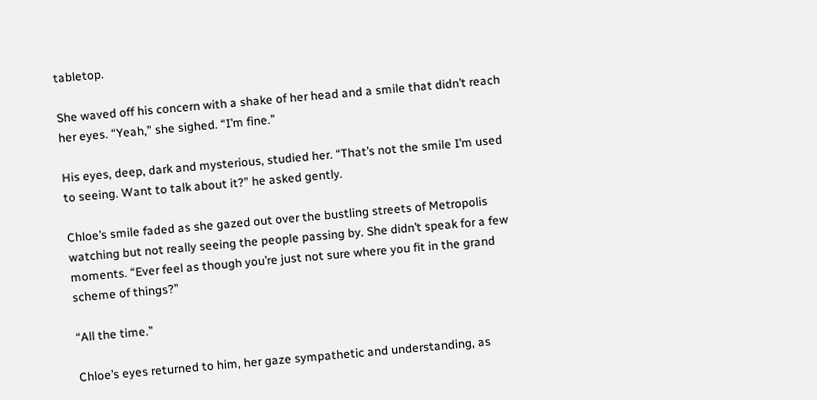tabletop.

She waved off his concern with a shake of her head and a smile that didn’t reach her eyes. “Yeah,” she sighed. “I’m fine.”

His eyes, deep, dark and mysterious, studied her. “That’s not the smile I’m used to seeing. Want to talk about it?” he asked gently.

Chloe’s smile faded as she gazed out over the bustling streets of Metropolis watching but not really seeing the people passing by. She didn’t speak for a few moments. “Ever feel as though you’re just not sure where you fit in the grand scheme of things?”

“All the time.”

Chloe’s eyes returned to him, her gaze sympathetic and understanding, as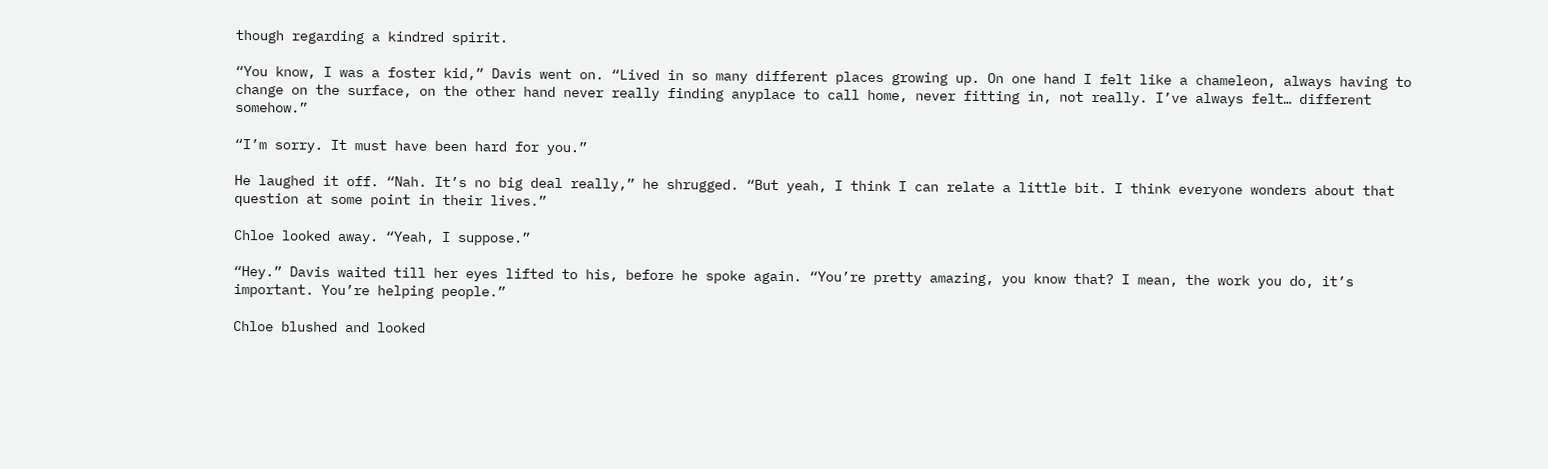though regarding a kindred spirit.

“You know, I was a foster kid,” Davis went on. “Lived in so many different places growing up. On one hand I felt like a chameleon, always having to change on the surface, on the other hand never really finding anyplace to call home, never fitting in, not really. I’ve always felt… different somehow.”

“I’m sorry. It must have been hard for you.”

He laughed it off. “Nah. It’s no big deal really,” he shrugged. “But yeah, I think I can relate a little bit. I think everyone wonders about that question at some point in their lives.”

Chloe looked away. “Yeah, I suppose.”

“Hey.” Davis waited till her eyes lifted to his, before he spoke again. “You’re pretty amazing, you know that? I mean, the work you do, it’s important. You’re helping people.”

Chloe blushed and looked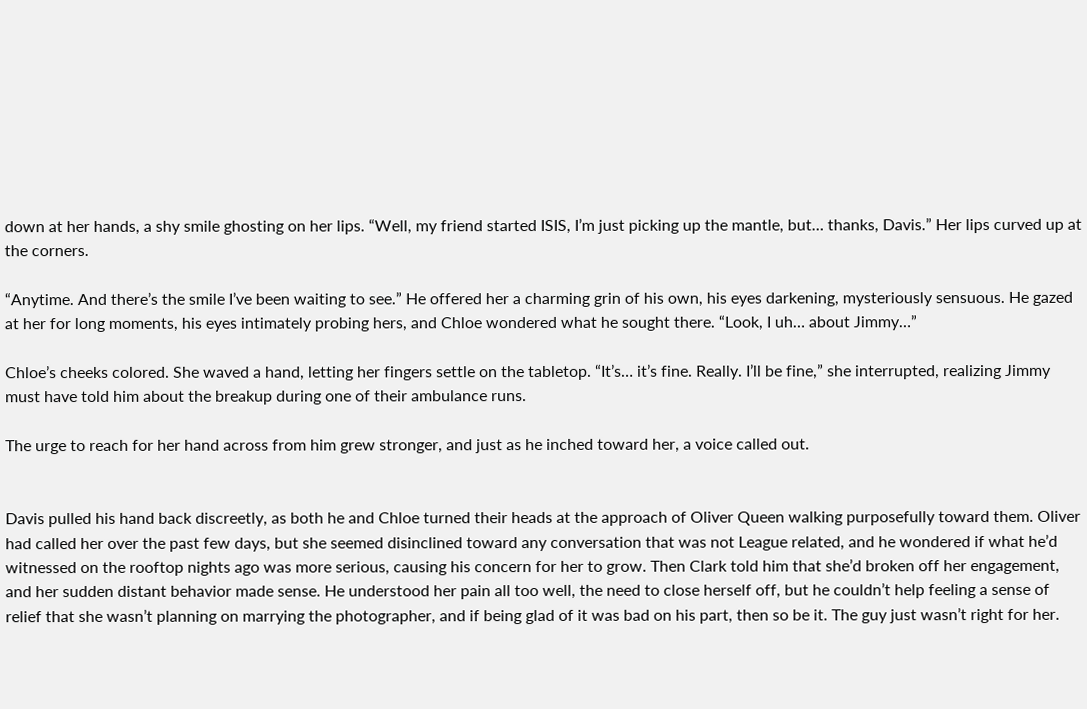down at her hands, a shy smile ghosting on her lips. “Well, my friend started ISIS, I’m just picking up the mantle, but… thanks, Davis.” Her lips curved up at the corners.

“Anytime. And there’s the smile I’ve been waiting to see.” He offered her a charming grin of his own, his eyes darkening, mysteriously sensuous. He gazed at her for long moments, his eyes intimately probing hers, and Chloe wondered what he sought there. “Look, I uh… about Jimmy…”

Chloe’s cheeks colored. She waved a hand, letting her fingers settle on the tabletop. “It’s… it’s fine. Really. I’ll be fine,” she interrupted, realizing Jimmy must have told him about the breakup during one of their ambulance runs.

The urge to reach for her hand across from him grew stronger, and just as he inched toward her, a voice called out.


Davis pulled his hand back discreetly, as both he and Chloe turned their heads at the approach of Oliver Queen walking purposefully toward them. Oliver had called her over the past few days, but she seemed disinclined toward any conversation that was not League related, and he wondered if what he’d witnessed on the rooftop nights ago was more serious, causing his concern for her to grow. Then Clark told him that she’d broken off her engagement, and her sudden distant behavior made sense. He understood her pain all too well, the need to close herself off, but he couldn’t help feeling a sense of relief that she wasn’t planning on marrying the photographer, and if being glad of it was bad on his part, then so be it. The guy just wasn’t right for her.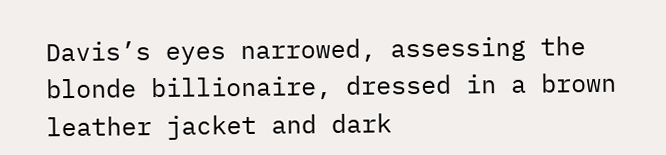Davis’s eyes narrowed, assessing the blonde billionaire, dressed in a brown leather jacket and dark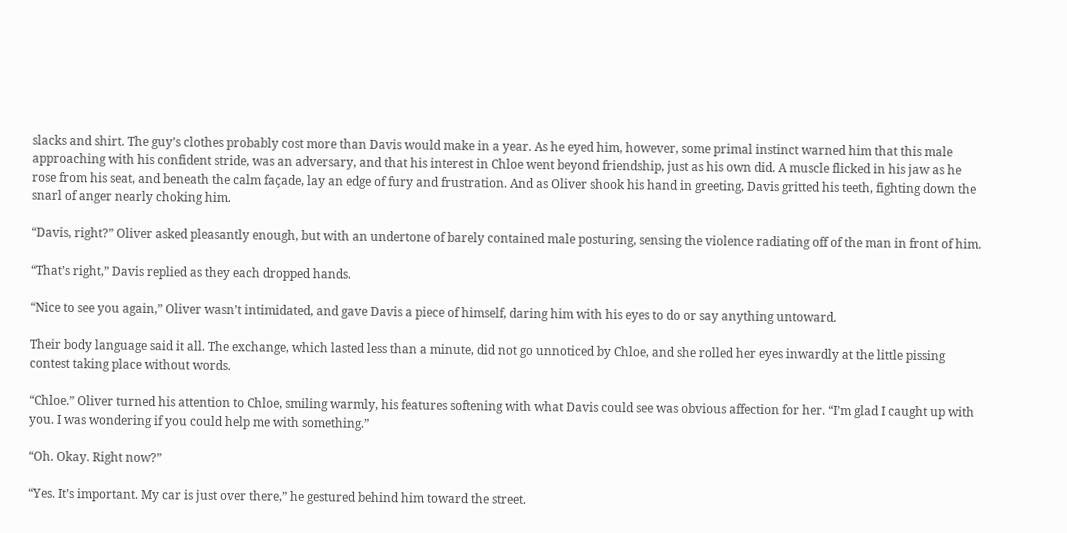slacks and shirt. The guy’s clothes probably cost more than Davis would make in a year. As he eyed him, however, some primal instinct warned him that this male approaching with his confident stride, was an adversary, and that his interest in Chloe went beyond friendship, just as his own did. A muscle flicked in his jaw as he rose from his seat, and beneath the calm façade, lay an edge of fury and frustration. And as Oliver shook his hand in greeting, Davis gritted his teeth, fighting down the snarl of anger nearly choking him.

“Davis, right?” Oliver asked pleasantly enough, but with an undertone of barely contained male posturing, sensing the violence radiating off of the man in front of him.

“That’s right,” Davis replied as they each dropped hands.

“Nice to see you again,” Oliver wasn’t intimidated, and gave Davis a piece of himself, daring him with his eyes to do or say anything untoward.

Their body language said it all. The exchange, which lasted less than a minute, did not go unnoticed by Chloe, and she rolled her eyes inwardly at the little pissing contest taking place without words.

“Chloe.” Oliver turned his attention to Chloe, smiling warmly, his features softening with what Davis could see was obvious affection for her. “I’m glad I caught up with you. I was wondering if you could help me with something.”

“Oh. Okay. Right now?”

“Yes. It’s important. My car is just over there,” he gestured behind him toward the street.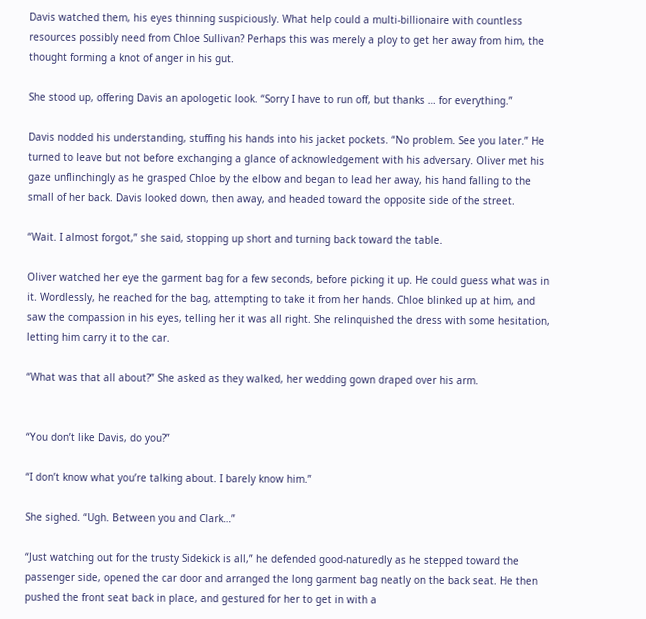Davis watched them, his eyes thinning suspiciously. What help could a multi-billionaire with countless resources possibly need from Chloe Sullivan? Perhaps this was merely a ploy to get her away from him, the thought forming a knot of anger in his gut.

She stood up, offering Davis an apologetic look. “Sorry I have to run off, but thanks … for everything.”

Davis nodded his understanding, stuffing his hands into his jacket pockets. “No problem. See you later.” He turned to leave but not before exchanging a glance of acknowledgement with his adversary. Oliver met his gaze unflinchingly as he grasped Chloe by the elbow and began to lead her away, his hand falling to the small of her back. Davis looked down, then away, and headed toward the opposite side of the street.

“Wait. I almost forgot,” she said, stopping up short and turning back toward the table.

Oliver watched her eye the garment bag for a few seconds, before picking it up. He could guess what was in it. Wordlessly, he reached for the bag, attempting to take it from her hands. Chloe blinked up at him, and saw the compassion in his eyes, telling her it was all right. She relinquished the dress with some hesitation, letting him carry it to the car.

“What was that all about?” She asked as they walked, her wedding gown draped over his arm.


“You don’t like Davis, do you?”

“I don’t know what you’re talking about. I barely know him.”

She sighed. “Ugh. Between you and Clark…”

“Just watching out for the trusty Sidekick is all,” he defended good-naturedly as he stepped toward the passenger side, opened the car door and arranged the long garment bag neatly on the back seat. He then pushed the front seat back in place, and gestured for her to get in with a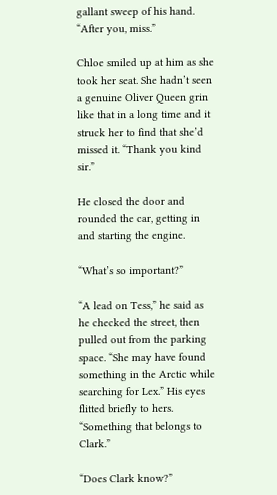gallant sweep of his hand. “After you, miss.”

Chloe smiled up at him as she took her seat. She hadn’t seen a genuine Oliver Queen grin like that in a long time and it struck her to find that she’d missed it. “Thank you kind sir.”

He closed the door and rounded the car, getting in and starting the engine.

“What’s so important?”

“A lead on Tess,” he said as he checked the street, then pulled out from the parking space. “She may have found something in the Arctic while searching for Lex.” His eyes flitted briefly to hers. “Something that belongs to Clark.”

“Does Clark know?”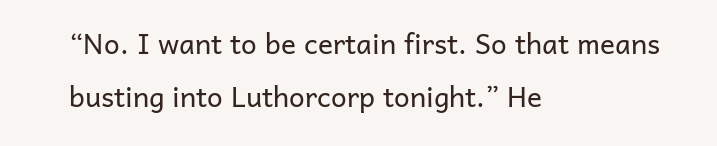“No. I want to be certain first. So that means busting into Luthorcorp tonight.” He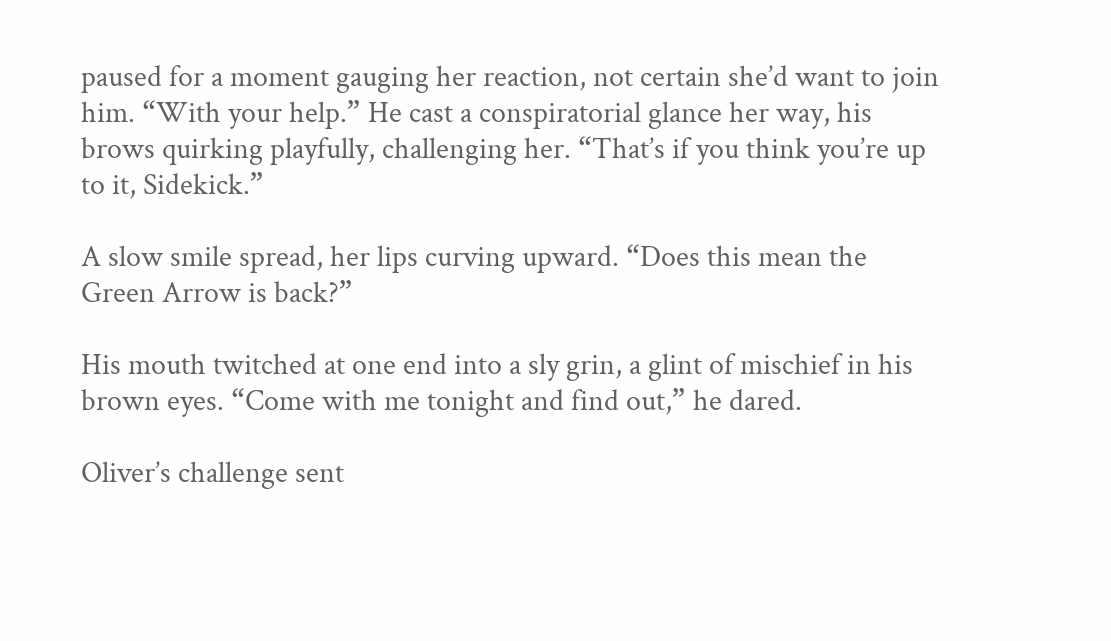paused for a moment gauging her reaction, not certain she’d want to join him. “With your help.” He cast a conspiratorial glance her way, his brows quirking playfully, challenging her. “That’s if you think you’re up to it, Sidekick.”

A slow smile spread, her lips curving upward. “Does this mean the Green Arrow is back?”

His mouth twitched at one end into a sly grin, a glint of mischief in his brown eyes. “Come with me tonight and find out,” he dared.

Oliver’s challenge sent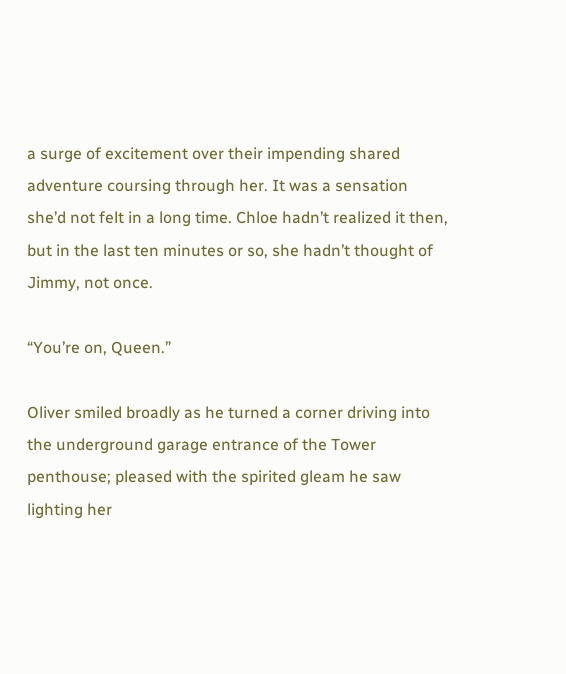a surge of excitement over their impending shared adventure coursing through her. It was a sensation she’d not felt in a long time. Chloe hadn’t realized it then, but in the last ten minutes or so, she hadn’t thought of Jimmy, not once.

“You’re on, Queen.”

Oliver smiled broadly as he turned a corner driving into the underground garage entrance of the Tower penthouse; pleased with the spirited gleam he saw lighting her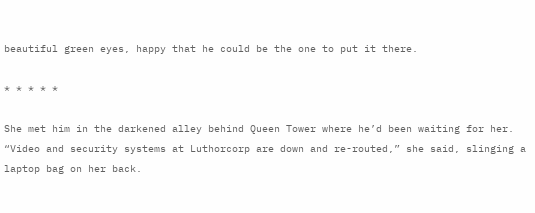beautiful green eyes, happy that he could be the one to put it there.

* * * * *

She met him in the darkened alley behind Queen Tower where he’d been waiting for her. “Video and security systems at Luthorcorp are down and re-routed,” she said, slinging a laptop bag on her back.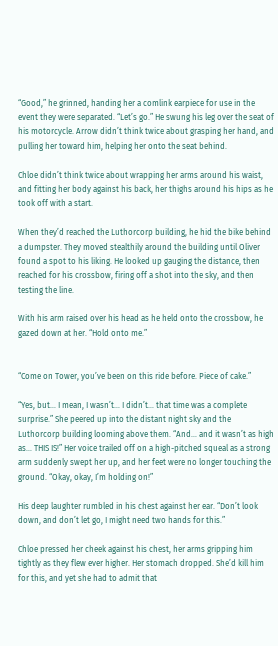“Good,” he grinned, handing her a comlink earpiece for use in the event they were separated. “Let’s go.” He swung his leg over the seat of his motorcycle. Arrow didn’t think twice about grasping her hand, and pulling her toward him, helping her onto the seat behind.

Chloe didn’t think twice about wrapping her arms around his waist, and fitting her body against his back, her thighs around his hips as he took off with a start.

When they’d reached the Luthorcorp building, he hid the bike behind a dumpster. They moved stealthily around the building until Oliver found a spot to his liking. He looked up gauging the distance, then reached for his crossbow, firing off a shot into the sky, and then testing the line.

With his arm raised over his head as he held onto the crossbow, he gazed down at her. “Hold onto me.”


“Come on Tower, you’ve been on this ride before. Piece of cake.”

“Yes, but… I mean, I wasn’t… I didn’t… that time was a complete surprise.” She peered up into the distant night sky and the Luthorcorp building looming above them. “And… and it wasn’t as high as… THIS IS!” Her voice trailed off on a high-pitched squeal as a strong arm suddenly swept her up, and her feet were no longer touching the ground. “Okay, okay, I’m holding on!”

His deep laughter rumbled in his chest against her ear. “Don’t look down, and don’t let go, I might need two hands for this.”

Chloe pressed her cheek against his chest, her arms gripping him tightly as they flew ever higher. Her stomach dropped. She’d kill him for this, and yet she had to admit that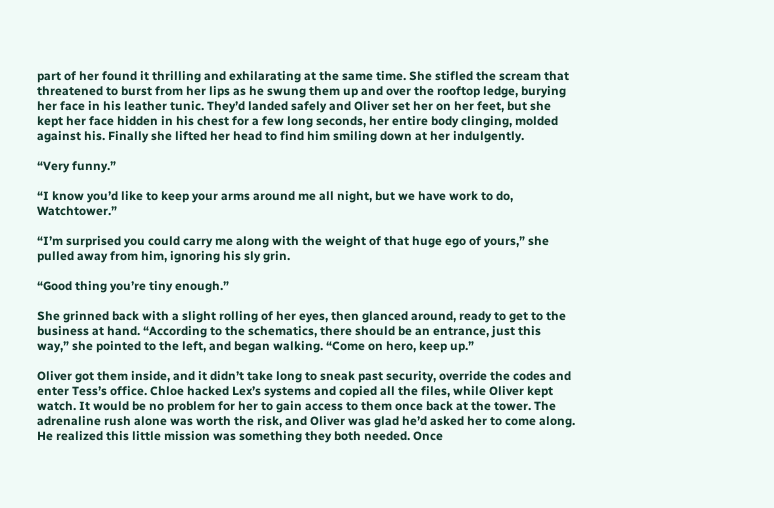part of her found it thrilling and exhilarating at the same time. She stifled the scream that threatened to burst from her lips as he swung them up and over the rooftop ledge, burying her face in his leather tunic. They’d landed safely and Oliver set her on her feet, but she kept her face hidden in his chest for a few long seconds, her entire body clinging, molded against his. Finally she lifted her head to find him smiling down at her indulgently.

“Very funny.”

“I know you’d like to keep your arms around me all night, but we have work to do, Watchtower.”

“I’m surprised you could carry me along with the weight of that huge ego of yours,” she pulled away from him, ignoring his sly grin.

“Good thing you’re tiny enough.”

She grinned back with a slight rolling of her eyes, then glanced around, ready to get to the business at hand. “According to the schematics, there should be an entrance, just this way,” she pointed to the left, and began walking. “Come on hero, keep up.”

Oliver got them inside, and it didn’t take long to sneak past security, override the codes and enter Tess’s office. Chloe hacked Lex’s systems and copied all the files, while Oliver kept watch. It would be no problem for her to gain access to them once back at the tower. The adrenaline rush alone was worth the risk, and Oliver was glad he’d asked her to come along. He realized this little mission was something they both needed. Once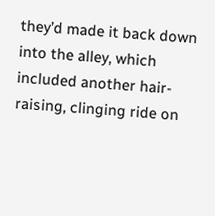they’d made it back down into the alley, which included another hair-raising, clinging ride on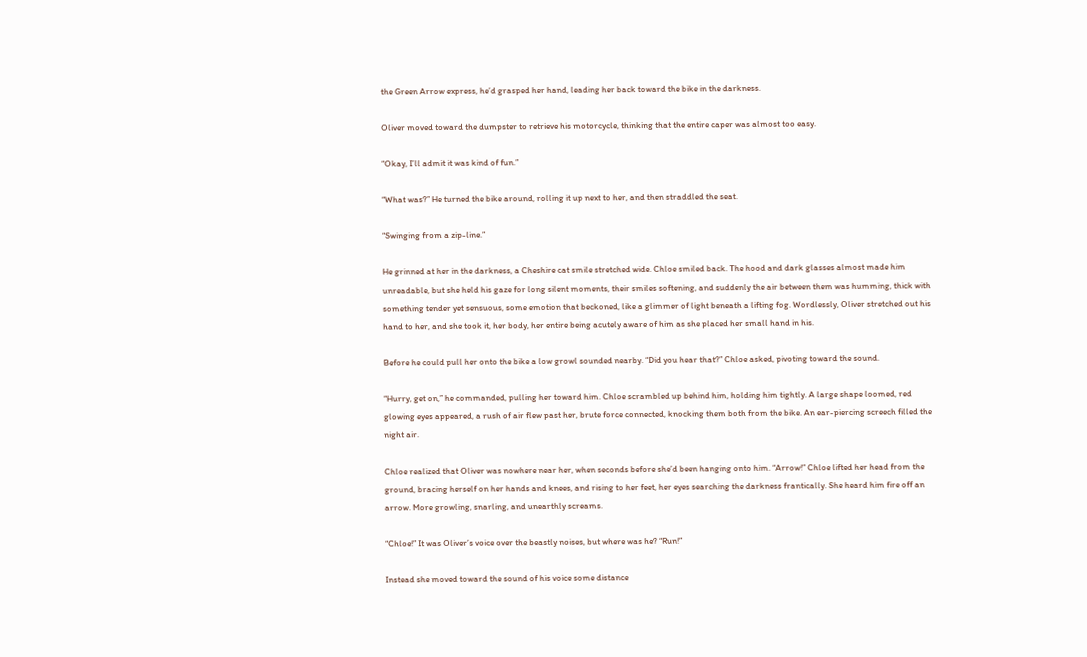the Green Arrow express, he’d grasped her hand, leading her back toward the bike in the darkness.

Oliver moved toward the dumpster to retrieve his motorcycle, thinking that the entire caper was almost too easy.

“Okay, I’ll admit it was kind of fun.”

“What was?” He turned the bike around, rolling it up next to her, and then straddled the seat.

“Swinging from a zip-line.”

He grinned at her in the darkness, a Cheshire cat smile stretched wide. Chloe smiled back. The hood and dark glasses almost made him unreadable, but she held his gaze for long silent moments, their smiles softening, and suddenly the air between them was humming, thick with something tender yet sensuous, some emotion that beckoned, like a glimmer of light beneath a lifting fog. Wordlessly, Oliver stretched out his hand to her, and she took it, her body, her entire being acutely aware of him as she placed her small hand in his.

Before he could pull her onto the bike a low growl sounded nearby. “Did you hear that?” Chloe asked, pivoting toward the sound.

“Hurry, get on,” he commanded, pulling her toward him. Chloe scrambled up behind him, holding him tightly. A large shape loomed, red glowing eyes appeared, a rush of air flew past her, brute force connected, knocking them both from the bike. An ear-piercing screech filled the night air.

Chloe realized that Oliver was nowhere near her, when seconds before she’d been hanging onto him. “Arrow!” Chloe lifted her head from the ground, bracing herself on her hands and knees, and rising to her feet, her eyes searching the darkness frantically. She heard him fire off an arrow. More growling, snarling, and unearthly screams.

“Chloe!” It was Oliver’s voice over the beastly noises, but where was he? “Run!”

Instead she moved toward the sound of his voice some distance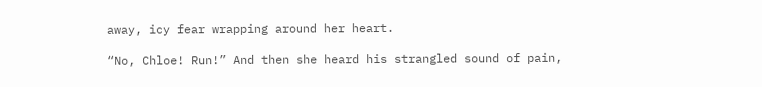away, icy fear wrapping around her heart.

“No, Chloe! Run!” And then she heard his strangled sound of pain,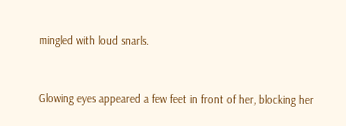mingled with loud snarls.


Glowing eyes appeared a few feet in front of her, blocking her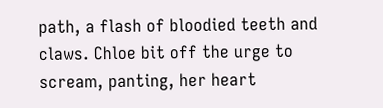path, a flash of bloodied teeth and claws. Chloe bit off the urge to scream, panting, her heart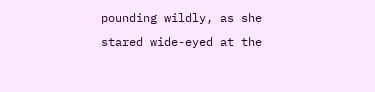pounding wildly, as she stared wide-eyed at the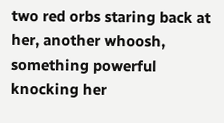two red orbs staring back at her, another whoosh, something powerful knocking her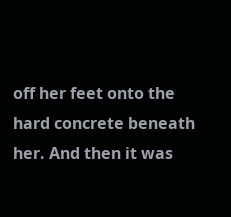off her feet onto the hard concrete beneath her. And then it was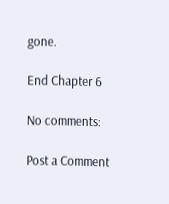gone.

End Chapter 6

No comments:

Post a Comment